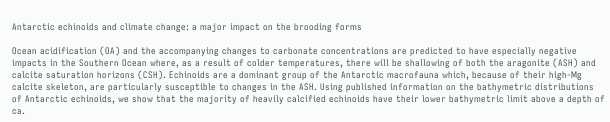Antarctic echinoids and climate change: a major impact on the brooding forms

Ocean acidification (OA) and the accompanying changes to carbonate concentrations are predicted to have especially negative impacts in the Southern Ocean where, as a result of colder temperatures, there will be shallowing of both the aragonite (ASH) and calcite saturation horizons (CSH). Echinoids are a dominant group of the Antarctic macrofauna which, because of their high-Mg calcite skeleton, are particularly susceptible to changes in the ASH. Using published information on the bathymetric distributions of Antarctic echinoids, we show that the majority of heavily calcified echinoids have their lower bathymetric limit above a depth of ca.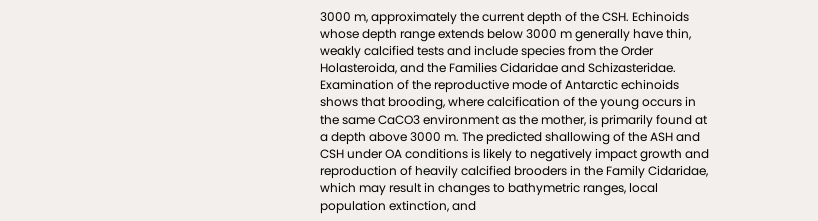3000 m, approximately the current depth of the CSH. Echinoids whose depth range extends below 3000 m generally have thin, weakly calcified tests and include species from the Order Holasteroida, and the Families Cidaridae and Schizasteridae. Examination of the reproductive mode of Antarctic echinoids shows that brooding, where calcification of the young occurs in the same CaCO3 environment as the mother, is primarily found at a depth above 3000 m. The predicted shallowing of the ASH and CSH under OA conditions is likely to negatively impact growth and reproduction of heavily calcified brooders in the Family Cidaridae, which may result in changes to bathymetric ranges, local population extinction, and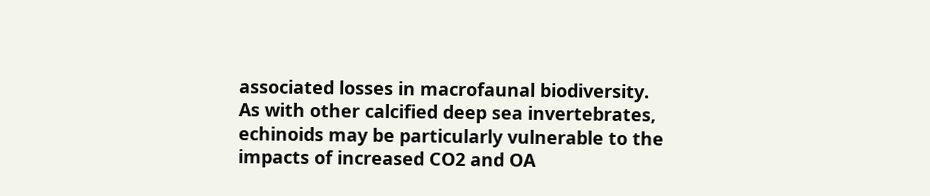associated losses in macrofaunal biodiversity. As with other calcified deep sea invertebrates, echinoids may be particularly vulnerable to the impacts of increased CO2 and OA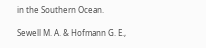in the Southern Ocean.

Sewell M. A. & Hofmann G. E.,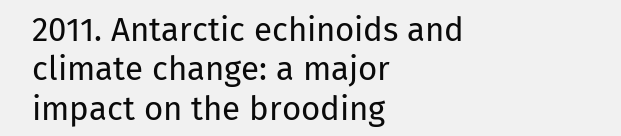2011. Antarctic echinoids and climate change: a major impact on the brooding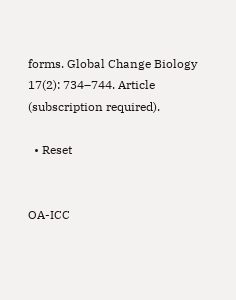forms. Global Change Biology 17(2): 734–744. Article (subscription required).

  • Reset


OA-ICC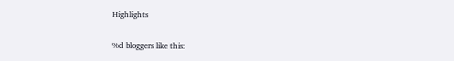Highlights

%d bloggers like this: